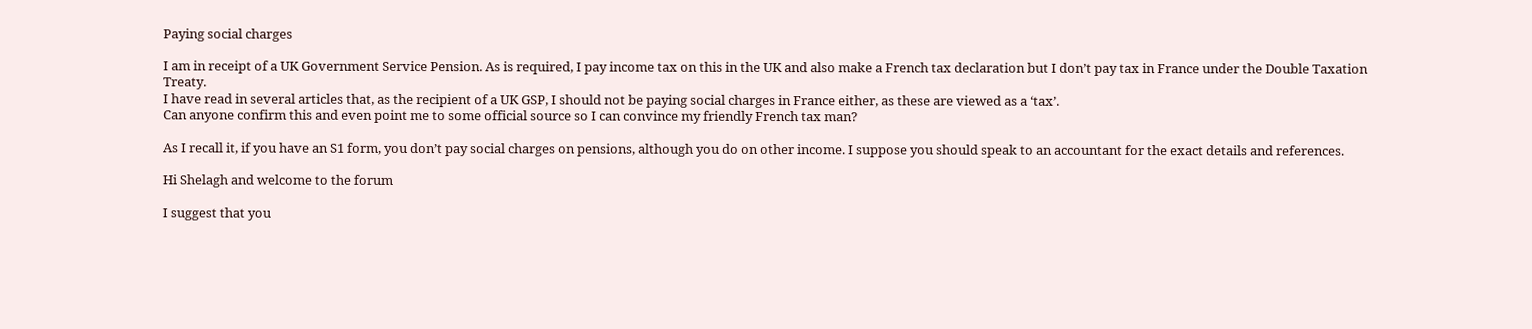Paying social charges

I am in receipt of a UK Government Service Pension. As is required, I pay income tax on this in the UK and also make a French tax declaration but I don’t pay tax in France under the Double Taxation Treaty.
I have read in several articles that, as the recipient of a UK GSP, I should not be paying social charges in France either, as these are viewed as a ‘tax’.
Can anyone confirm this and even point me to some official source so I can convince my friendly French tax man?

As I recall it, if you have an S1 form, you don’t pay social charges on pensions, although you do on other income. I suppose you should speak to an accountant for the exact details and references.

Hi Shelagh and welcome to the forum

I suggest that you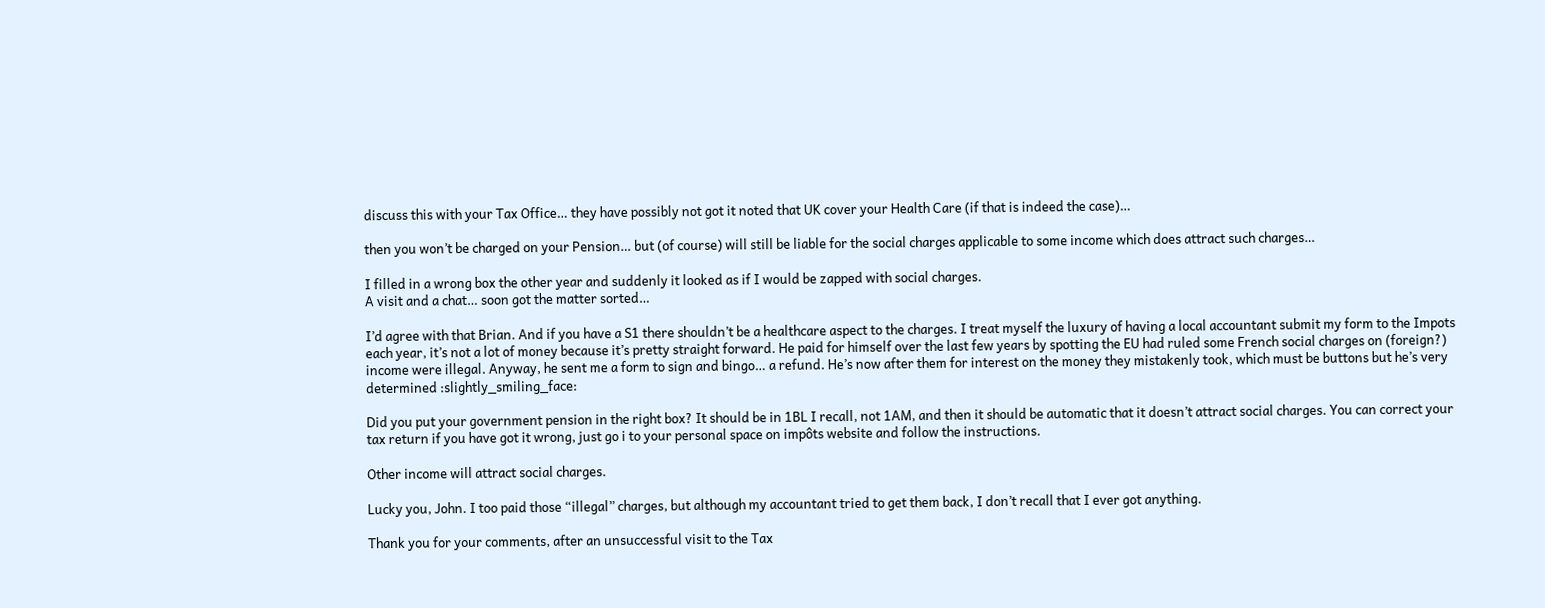discuss this with your Tax Office… they have possibly not got it noted that UK cover your Health Care (if that is indeed the case)…

then you won’t be charged on your Pension… but (of course) will still be liable for the social charges applicable to some income which does attract such charges…

I filled in a wrong box the other year and suddenly it looked as if I would be zapped with social charges.
A visit and a chat… soon got the matter sorted…

I’d agree with that Brian. And if you have a S1 there shouldn’t be a healthcare aspect to the charges. I treat myself the luxury of having a local accountant submit my form to the Impots each year, it’s not a lot of money because it’s pretty straight forward. He paid for himself over the last few years by spotting the EU had ruled some French social charges on (foreign?) income were illegal. Anyway, he sent me a form to sign and bingo… a refund. He’s now after them for interest on the money they mistakenly took, which must be buttons but he’s very determined :slightly_smiling_face:

Did you put your government pension in the right box? It should be in 1BL I recall, not 1AM, and then it should be automatic that it doesn’t attract social charges. You can correct your tax return if you have got it wrong, just go i to your personal space on impôts website and follow the instructions.

Other income will attract social charges.

Lucky you, John. I too paid those “illegal” charges, but although my accountant tried to get them back, I don’t recall that I ever got anything.

Thank you for your comments, after an unsuccessful visit to the Tax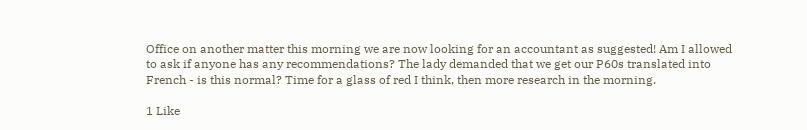Office on another matter this morning we are now looking for an accountant as suggested! Am I allowed to ask if anyone has any recommendations? The lady demanded that we get our P60s translated into French - is this normal? Time for a glass of red I think, then more research in the morning.

1 Like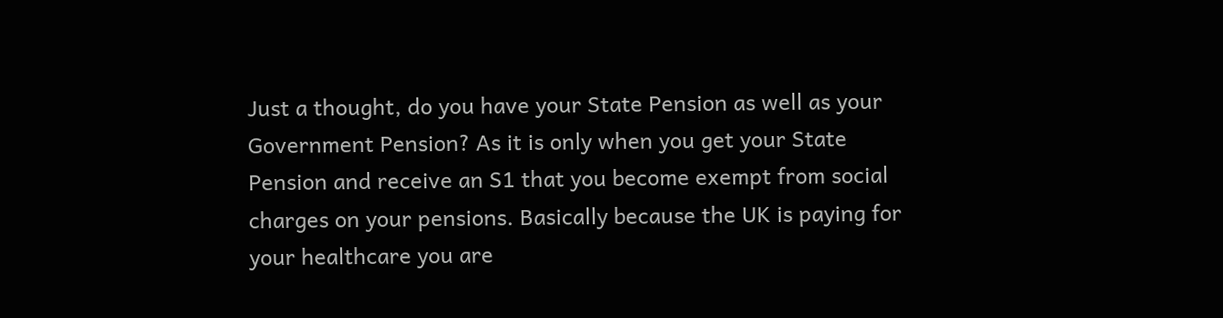Just a thought, do you have your State Pension as well as your Government Pension? As it is only when you get your State Pension and receive an S1 that you become exempt from social charges on your pensions. Basically because the UK is paying for your healthcare you are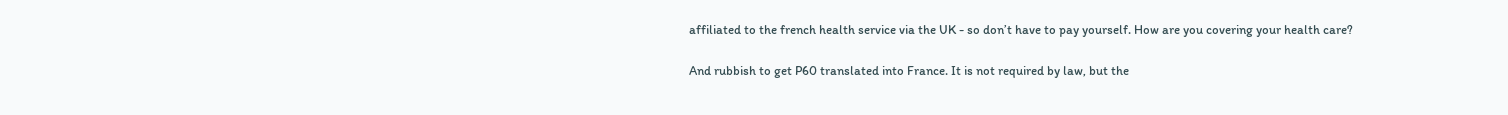affiliated to the french health service via the UK - so don’t have to pay yourself. How are you covering your health care?

And rubbish to get P60 translated into France. It is not required by law, but the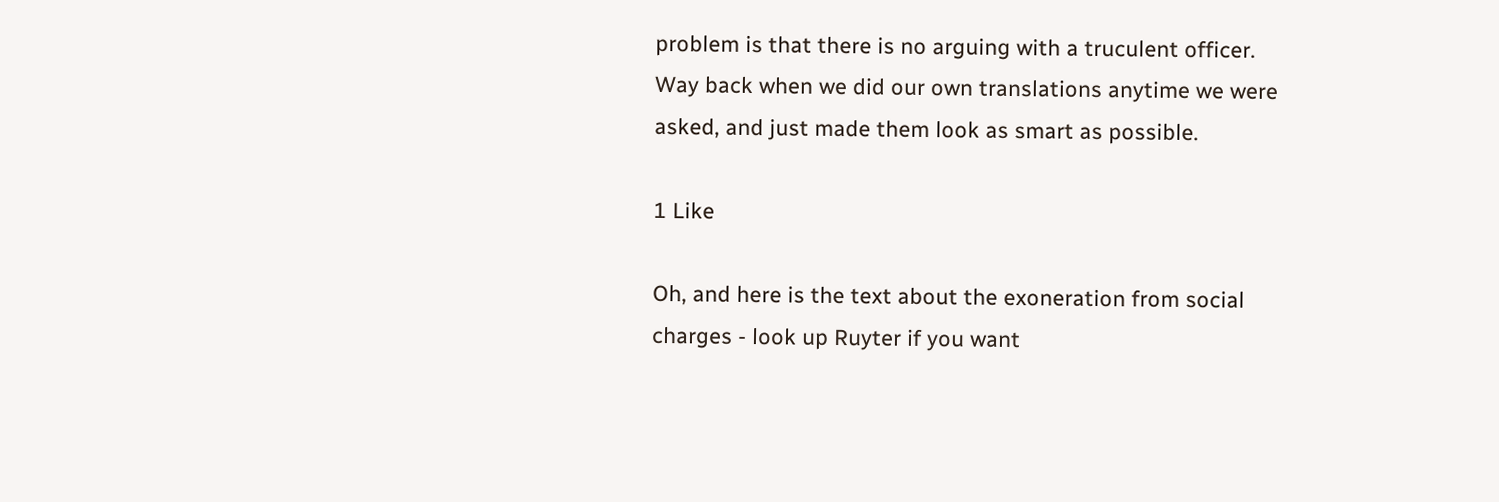problem is that there is no arguing with a truculent officer. Way back when we did our own translations anytime we were asked, and just made them look as smart as possible.

1 Like

Oh, and here is the text about the exoneration from social charges - look up Ruyter if you want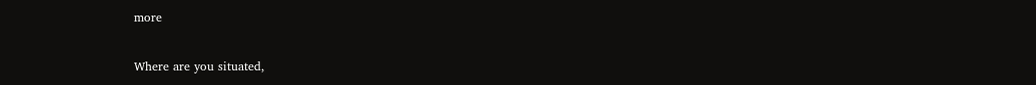more

Where are you situated,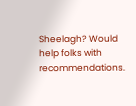Sheelagh? Would help folks with recommendations.